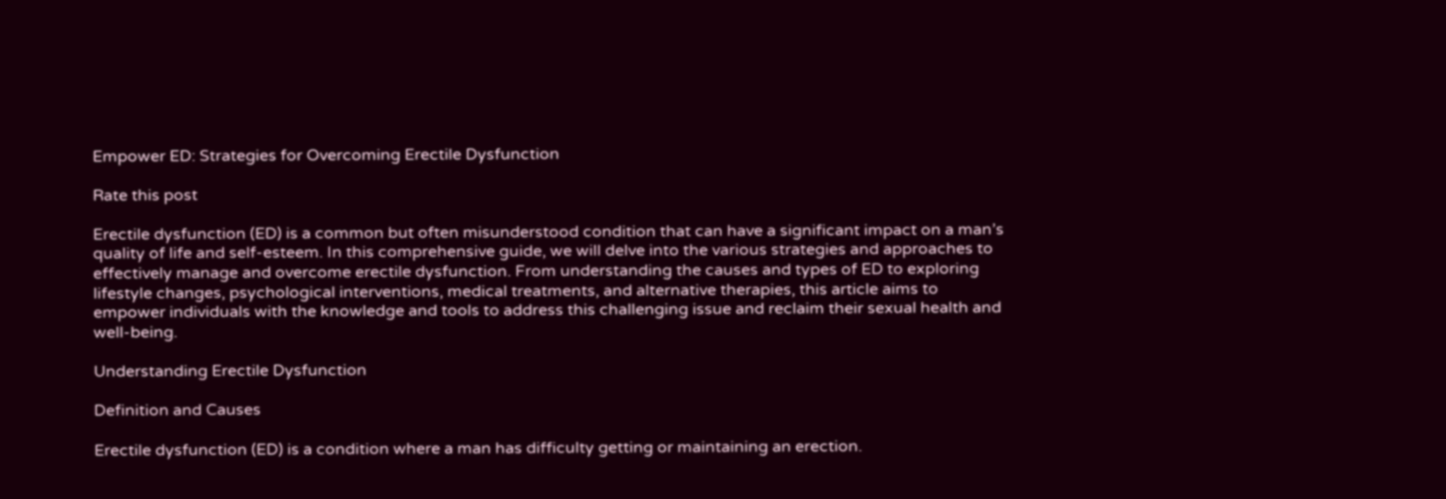Empower ED: Strategies for Overcoming Erectile Dysfunction

Rate this post

Erectile dysfunction (ED) is a common but often misunderstood condition that can have a significant impact on a man’s quality of life and self-esteem. In this comprehensive guide, we will delve into the various strategies and approaches to effectively manage and overcome erectile dysfunction. From understanding the causes and types of ED to exploring lifestyle changes, psychological interventions, medical treatments, and alternative therapies, this article aims to empower individuals with the knowledge and tools to address this challenging issue and reclaim their sexual health and well-being.

Understanding Erectile Dysfunction

Definition and Causes

Erectile dysfunction (ED) is a condition where a man has difficulty getting or maintaining an erection.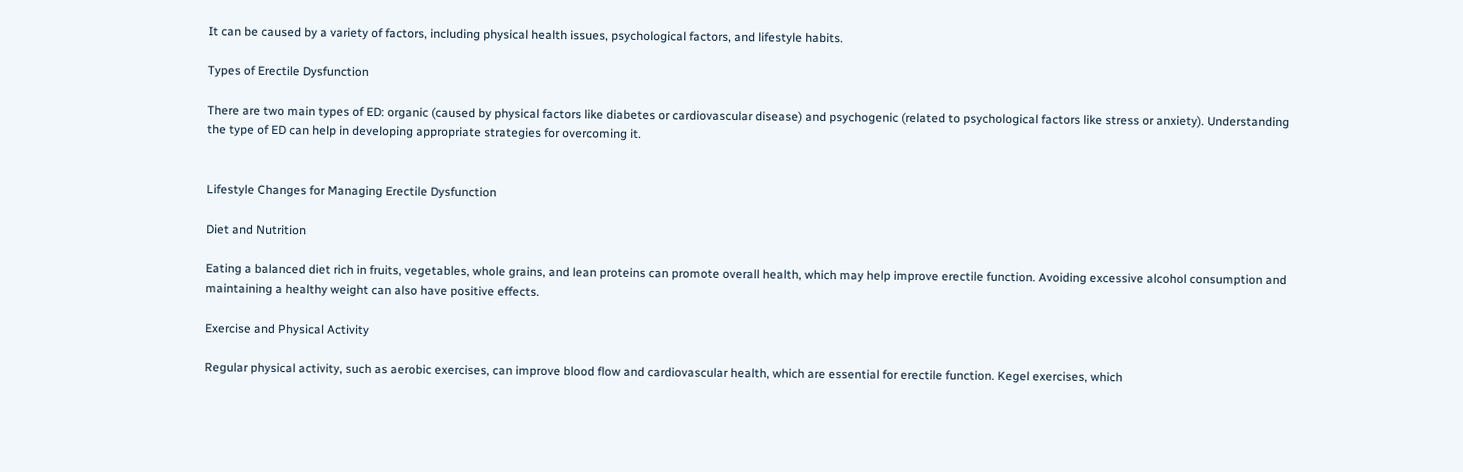It can be caused by a variety of factors, including physical health issues, psychological factors, and lifestyle habits.

Types of Erectile Dysfunction

There are two main types of ED: organic (caused by physical factors like diabetes or cardiovascular disease) and psychogenic (related to psychological factors like stress or anxiety). Understanding the type of ED can help in developing appropriate strategies for overcoming it.


Lifestyle Changes for Managing Erectile Dysfunction

Diet and Nutrition

Eating a balanced diet rich in fruits, vegetables, whole grains, and lean proteins can promote overall health, which may help improve erectile function. Avoiding excessive alcohol consumption and maintaining a healthy weight can also have positive effects.

Exercise and Physical Activity

Regular physical activity, such as aerobic exercises, can improve blood flow and cardiovascular health, which are essential for erectile function. Kegel exercises, which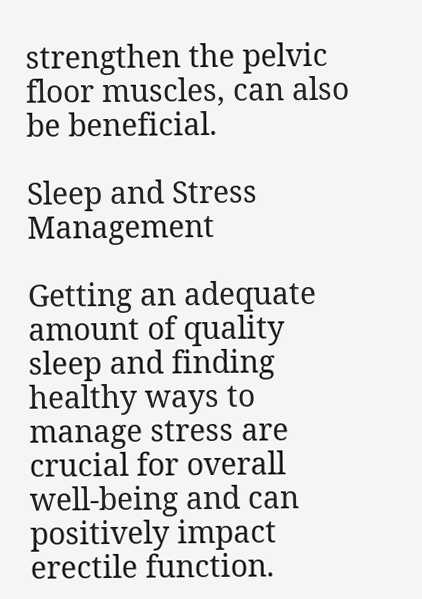strengthen the pelvic floor muscles, can also be beneficial.

Sleep and Stress Management

Getting an adequate amount of quality sleep and finding healthy ways to manage stress are crucial for overall well-being and can positively impact erectile function.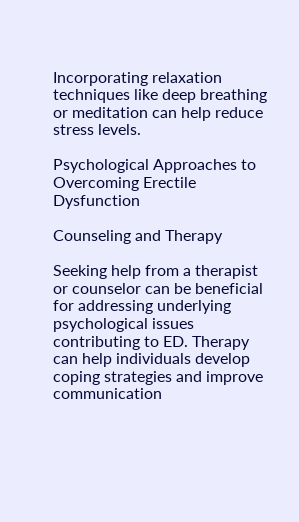Incorporating relaxation techniques like deep breathing or meditation can help reduce stress levels.

Psychological Approaches to Overcoming Erectile Dysfunction

Counseling and Therapy

Seeking help from a therapist or counselor can be beneficial for addressing underlying psychological issues contributing to ED. Therapy can help individuals develop coping strategies and improve communication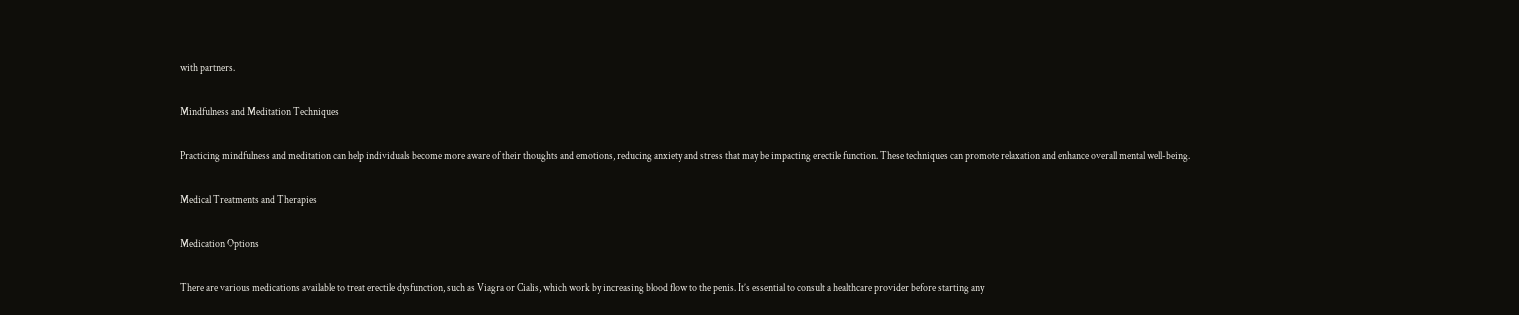with partners.

Mindfulness and Meditation Techniques

Practicing mindfulness and meditation can help individuals become more aware of their thoughts and emotions, reducing anxiety and stress that may be impacting erectile function. These techniques can promote relaxation and enhance overall mental well-being.

Medical Treatments and Therapies

Medication Options

There are various medications available to treat erectile dysfunction, such as Viagra or Cialis, which work by increasing blood flow to the penis. It’s essential to consult a healthcare provider before starting any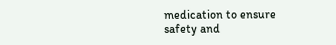medication to ensure safety and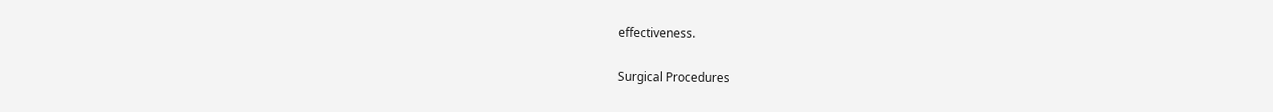effectiveness.

Surgical Procedures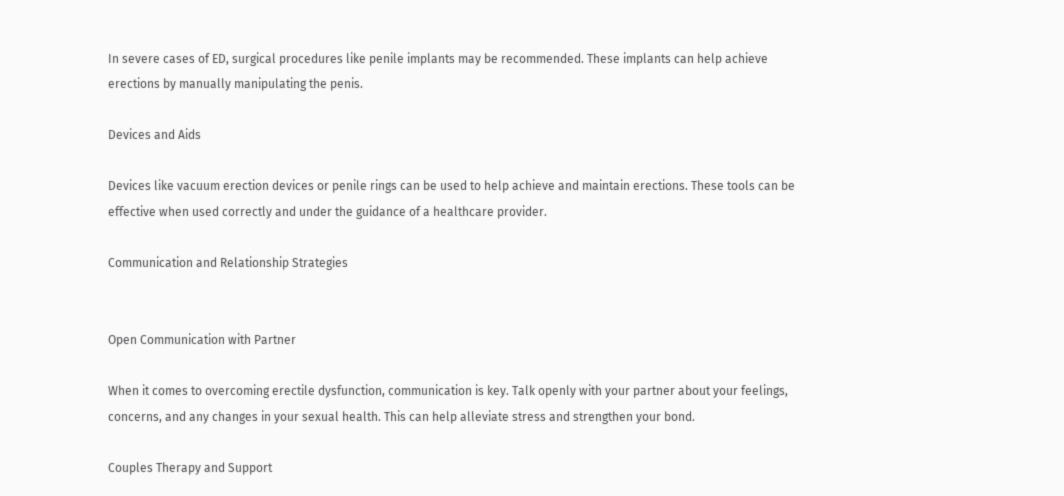In severe cases of ED, surgical procedures like penile implants may be recommended. These implants can help achieve erections by manually manipulating the penis.

Devices and Aids

Devices like vacuum erection devices or penile rings can be used to help achieve and maintain erections. These tools can be effective when used correctly and under the guidance of a healthcare provider.

Communication and Relationship Strategies


Open Communication with Partner

When it comes to overcoming erectile dysfunction, communication is key. Talk openly with your partner about your feelings, concerns, and any changes in your sexual health. This can help alleviate stress and strengthen your bond.

Couples Therapy and Support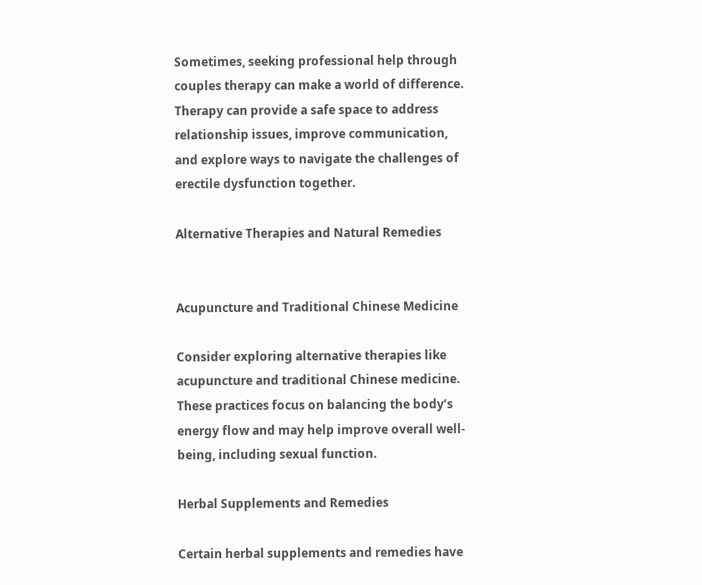Sometimes, seeking professional help through couples therapy can make a world of difference. Therapy can provide a safe space to address relationship issues, improve communication, and explore ways to navigate the challenges of erectile dysfunction together.

Alternative Therapies and Natural Remedies


Acupuncture and Traditional Chinese Medicine

Consider exploring alternative therapies like acupuncture and traditional Chinese medicine. These practices focus on balancing the body’s energy flow and may help improve overall well-being, including sexual function.

Herbal Supplements and Remedies

Certain herbal supplements and remedies have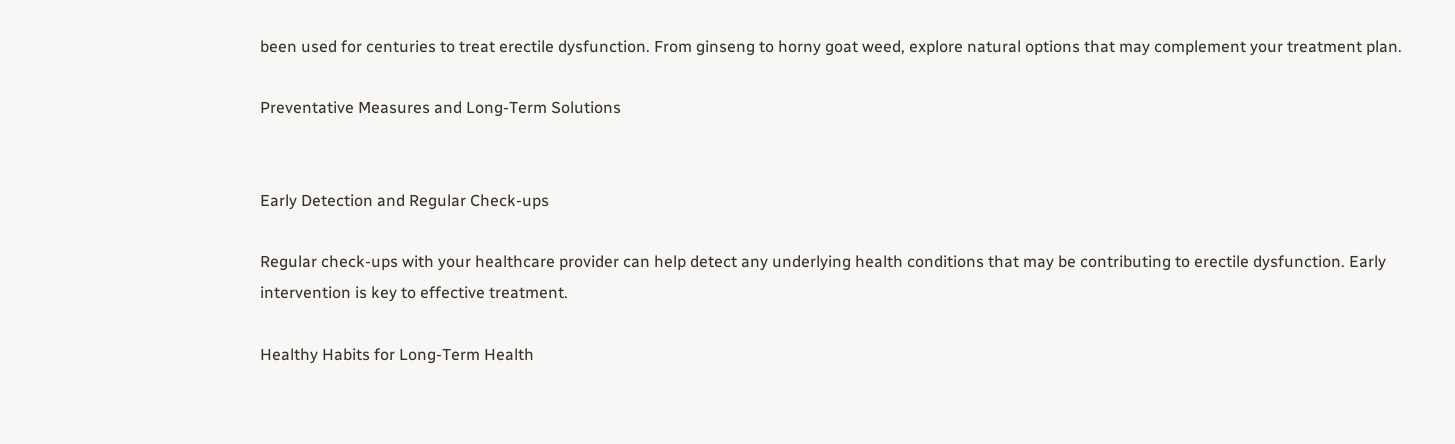been used for centuries to treat erectile dysfunction. From ginseng to horny goat weed, explore natural options that may complement your treatment plan.

Preventative Measures and Long-Term Solutions


Early Detection and Regular Check-ups

Regular check-ups with your healthcare provider can help detect any underlying health conditions that may be contributing to erectile dysfunction. Early intervention is key to effective treatment.

Healthy Habits for Long-Term Health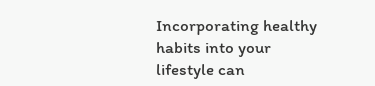Incorporating healthy habits into your lifestyle can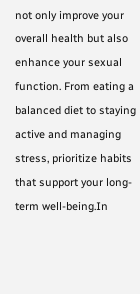not only improve your overall health but also enhance your sexual function. From eating a balanced diet to staying active and managing stress, prioritize habits that support your long-term well-being.In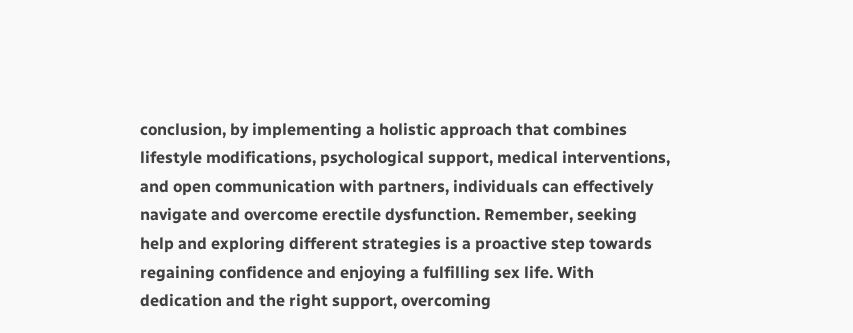conclusion, by implementing a holistic approach that combines lifestyle modifications, psychological support, medical interventions, and open communication with partners, individuals can effectively navigate and overcome erectile dysfunction. Remember, seeking help and exploring different strategies is a proactive step towards regaining confidence and enjoying a fulfilling sex life. With dedication and the right support, overcoming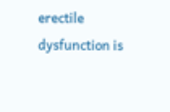erectile dysfunction is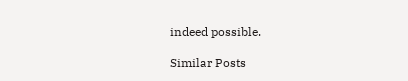indeed possible.

Similar Posts